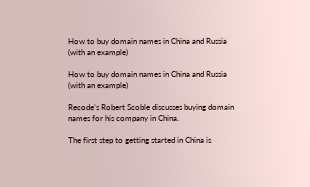How to buy domain names in China and Russia (with an example)

How to buy domain names in China and Russia (with an example)

Recode’s Robert Scoble discusses buying domain names for his company in China.

The first step to getting started in China is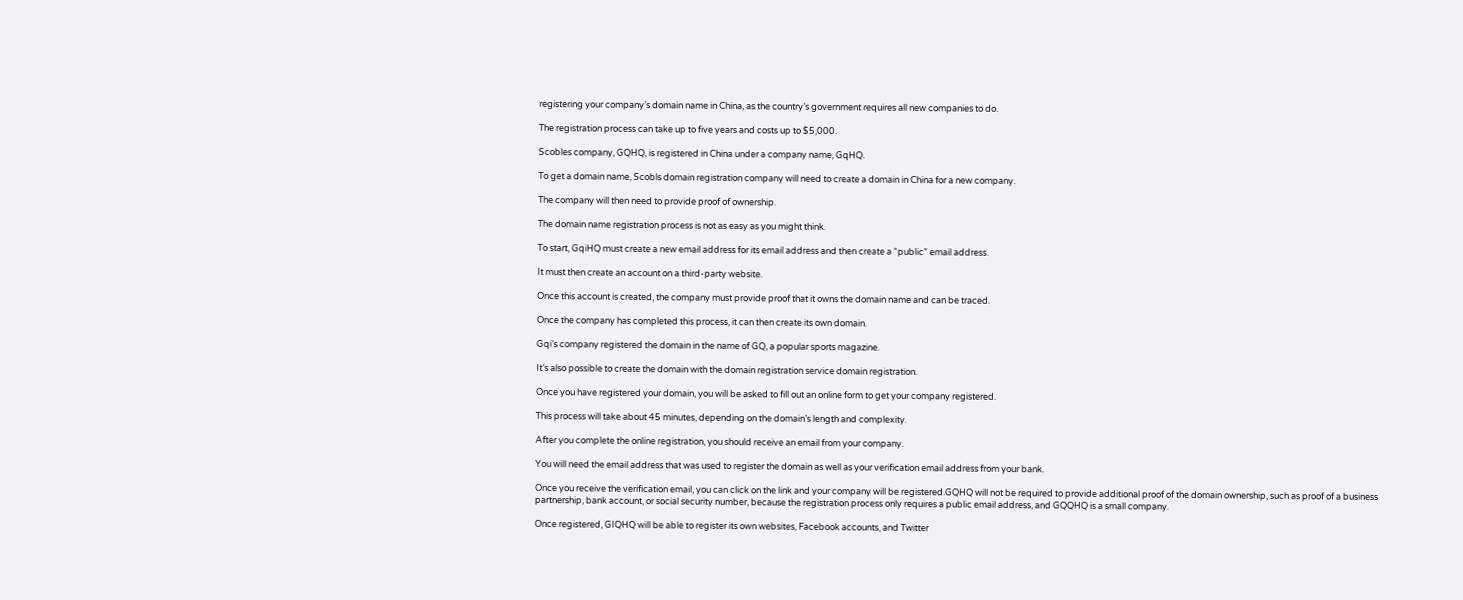registering your company’s domain name in China, as the country’s government requires all new companies to do.

The registration process can take up to five years and costs up to $5,000.

Scobles company, GQHQ, is registered in China under a company name, GqHQ.

To get a domain name, Scobls domain registration company will need to create a domain in China for a new company.

The company will then need to provide proof of ownership.

The domain name registration process is not as easy as you might think.

To start, GqiHQ must create a new email address for its email address and then create a “public” email address.

It must then create an account on a third-party website.

Once this account is created, the company must provide proof that it owns the domain name and can be traced.

Once the company has completed this process, it can then create its own domain.

Gqi’s company registered the domain in the name of GQ, a popular sports magazine.

It’s also possible to create the domain with the domain registration service domain registration.

Once you have registered your domain, you will be asked to fill out an online form to get your company registered.

This process will take about 45 minutes, depending on the domain’s length and complexity.

After you complete the online registration, you should receive an email from your company.

You will need the email address that was used to register the domain as well as your verification email address from your bank.

Once you receive the verification email, you can click on the link and your company will be registered.GQHQ will not be required to provide additional proof of the domain ownership, such as proof of a business partnership, bank account, or social security number, because the registration process only requires a public email address, and GQQHQ is a small company.

Once registered, GIQHQ will be able to register its own websites, Facebook accounts, and Twitter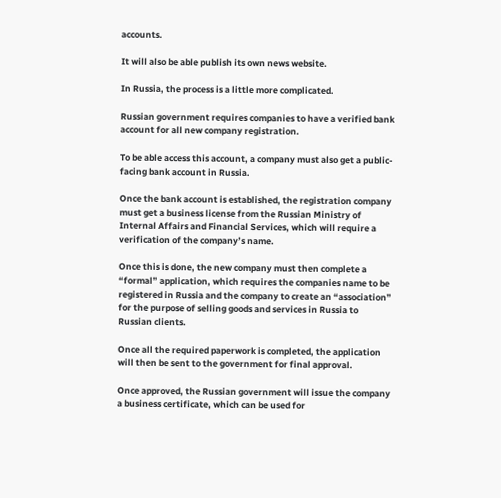accounts.

It will also be able publish its own news website.

In Russia, the process is a little more complicated.

Russian government requires companies to have a verified bank account for all new company registration.

To be able access this account, a company must also get a public-facing bank account in Russia.

Once the bank account is established, the registration company must get a business license from the Russian Ministry of Internal Affairs and Financial Services, which will require a verification of the company’s name.

Once this is done, the new company must then complete a “formal” application, which requires the companies name to be registered in Russia and the company to create an “association” for the purpose of selling goods and services in Russia to Russian clients.

Once all the required paperwork is completed, the application will then be sent to the government for final approval.

Once approved, the Russian government will issue the company a business certificate, which can be used for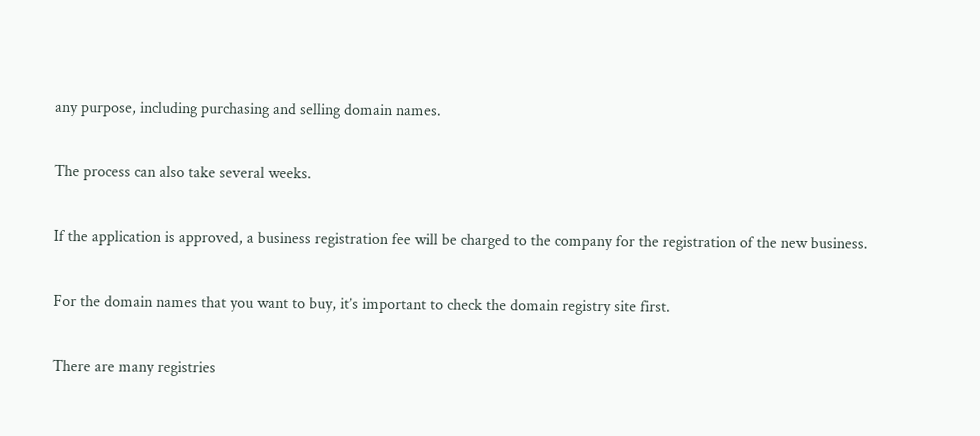any purpose, including purchasing and selling domain names.

The process can also take several weeks.

If the application is approved, a business registration fee will be charged to the company for the registration of the new business.

For the domain names that you want to buy, it’s important to check the domain registry site first.

There are many registries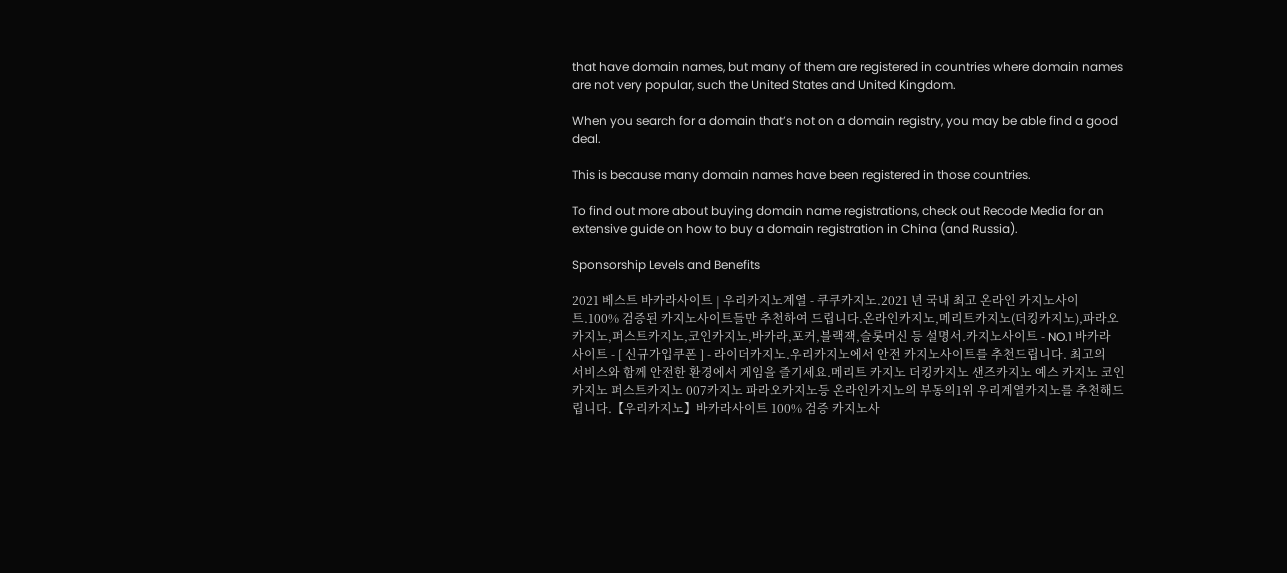that have domain names, but many of them are registered in countries where domain names are not very popular, such the United States and United Kingdom.

When you search for a domain that’s not on a domain registry, you may be able find a good deal.

This is because many domain names have been registered in those countries.

To find out more about buying domain name registrations, check out Recode Media for an extensive guide on how to buy a domain registration in China (and Russia).

Sponsorship Levels and Benefits

2021 베스트 바카라사이트 | 우리카지노계열 - 쿠쿠카지노.2021 년 국내 최고 온라인 카지노사이트.100% 검증된 카지노사이트들만 추천하여 드립니다.온라인카지노,메리트카지노(더킹카지노),파라오카지노,퍼스트카지노,코인카지노,바카라,포커,블랙잭,슬롯머신 등 설명서.카지노사이트 - NO.1 바카라 사이트 - [ 신규가입쿠폰 ] - 라이더카지노.우리카지노에서 안전 카지노사이트를 추천드립니다. 최고의 서비스와 함께 안전한 환경에서 게임을 즐기세요.메리트 카지노 더킹카지노 샌즈카지노 예스 카지노 코인카지노 퍼스트카지노 007카지노 파라오카지노등 온라인카지노의 부동의1위 우리계열카지노를 추천해드립니다.【우리카지노】바카라사이트 100% 검증 카지노사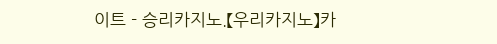이트 - 승리카지노.【우리카지노】카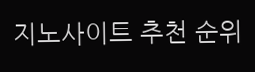지노사이트 추천 순위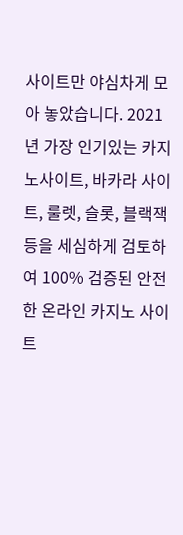사이트만 야심차게 모아 놓았습니다. 2021년 가장 인기있는 카지노사이트, 바카라 사이트, 룰렛, 슬롯, 블랙잭 등을 세심하게 검토하여 100% 검증된 안전한 온라인 카지노 사이트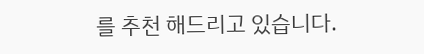를 추천 해드리고 있습니다.